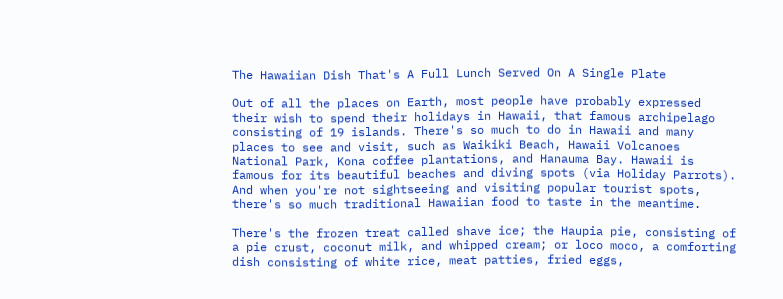The Hawaiian Dish That's A Full Lunch Served On A Single Plate

Out of all the places on Earth, most people have probably expressed their wish to spend their holidays in Hawaii, that famous archipelago consisting of 19 islands. There's so much to do in Hawaii and many places to see and visit, such as Waikiki Beach, Hawaii Volcanoes National Park, Kona coffee plantations, and Hanauma Bay. Hawaii is famous for its beautiful beaches and diving spots (via Holiday Parrots). And when you're not sightseeing and visiting popular tourist spots, there's so much traditional Hawaiian food to taste in the meantime.

There's the frozen treat called shave ice; the Haupia pie, consisting of a pie crust, coconut milk, and whipped cream; or loco moco, a comforting dish consisting of white rice, meat patties, fried eggs,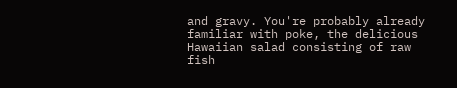and gravy. You're probably already familiar with poke, the delicious Hawaiian salad consisting of raw fish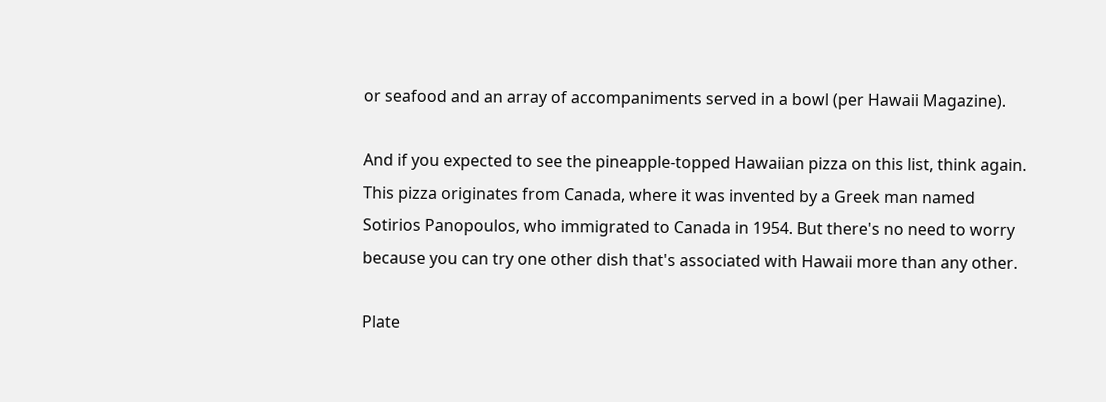or seafood and an array of accompaniments served in a bowl (per Hawaii Magazine).

And if you expected to see the pineapple-topped Hawaiian pizza on this list, think again. This pizza originates from Canada, where it was invented by a Greek man named Sotirios Panopoulos, who immigrated to Canada in 1954. But there's no need to worry because you can try one other dish that's associated with Hawaii more than any other.

Plate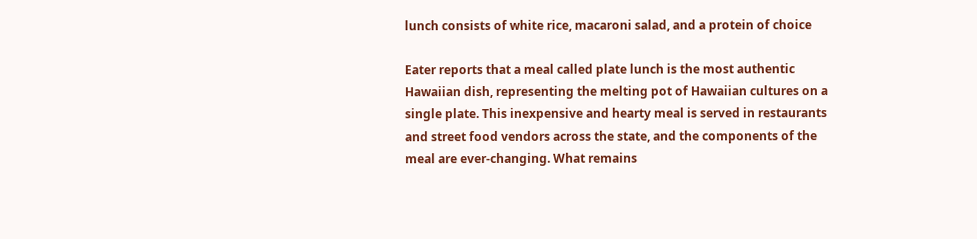lunch consists of white rice, macaroni salad, and a protein of choice

Eater reports that a meal called plate lunch is the most authentic Hawaiian dish, representing the melting pot of Hawaiian cultures on a single plate. This inexpensive and hearty meal is served in restaurants and street food vendors across the state, and the components of the meal are ever-changing. What remains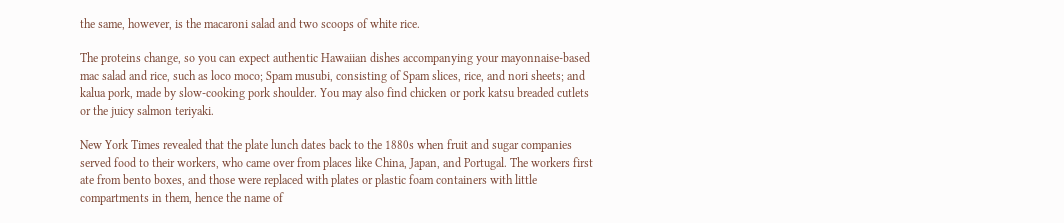the same, however, is the macaroni salad and two scoops of white rice.

The proteins change, so you can expect authentic Hawaiian dishes accompanying your mayonnaise-based mac salad and rice, such as loco moco; Spam musubi, consisting of Spam slices, rice, and nori sheets; and kalua pork, made by slow-cooking pork shoulder. You may also find chicken or pork katsu breaded cutlets or the juicy salmon teriyaki.

New York Times revealed that the plate lunch dates back to the 1880s when fruit and sugar companies served food to their workers, who came over from places like China, Japan, and Portugal. The workers first ate from bento boxes, and those were replaced with plates or plastic foam containers with little compartments in them, hence the name of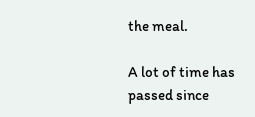the meal.

A lot of time has passed since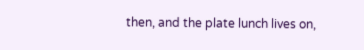then, and the plate lunch lives on,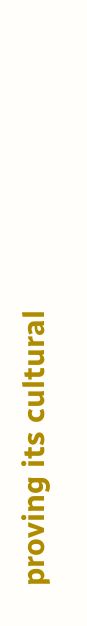proving its cultural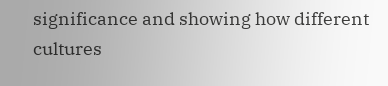significance and showing how different cultures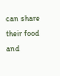can share their food and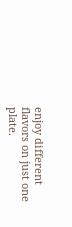enjoy different flavors on just one plate.